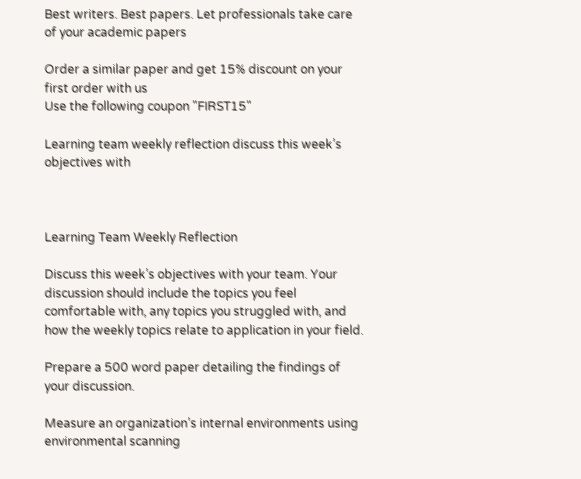Best writers. Best papers. Let professionals take care of your academic papers

Order a similar paper and get 15% discount on your first order with us
Use the following coupon "FIRST15"

Learning team weekly reflection discuss this week’s objectives with



Learning Team Weekly Reflection

Discuss this week’s objectives with your team. Your discussion should include the topics you feel comfortable with, any topics you struggled with, and how the weekly topics relate to application in your field.

Prepare a 500 word paper detailing the findings of your discussion.

Measure an organization’s internal environments using environmental scanning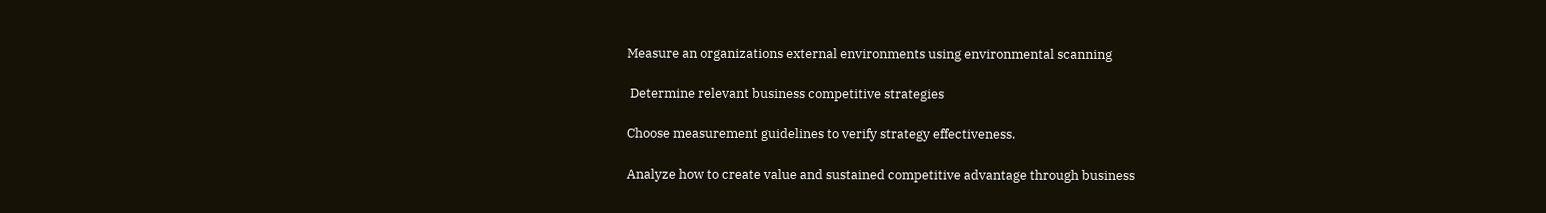Measure an organizations external environments using environmental scanning

 Determine relevant business competitive strategies

Choose measurement guidelines to verify strategy effectiveness.

Analyze how to create value and sustained competitive advantage through business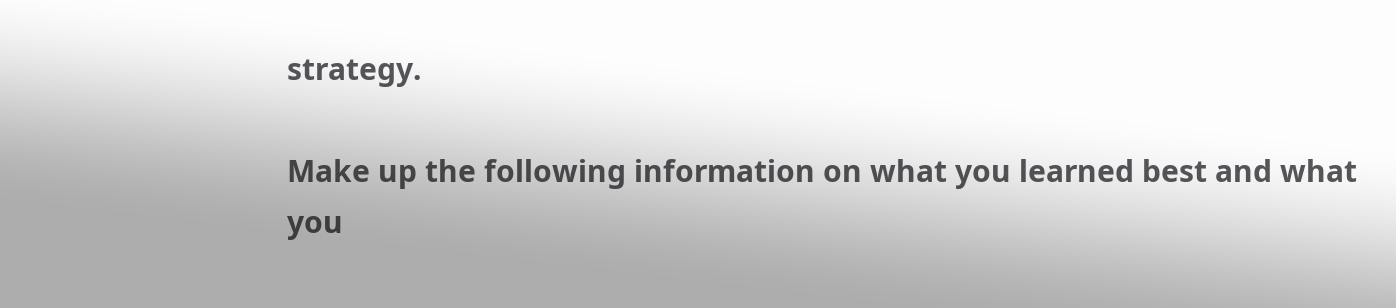strategy.

Make up the following information on what you learned best and what you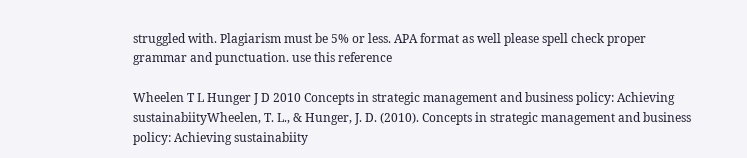struggled with. Plagiarism must be 5% or less. APA format as well please spell check proper grammar and punctuation. use this reference

Wheelen T L Hunger J D 2010 Concepts in strategic management and business policy: Achieving sustainabiityWheelen, T. L., & Hunger, J. D. (2010). Concepts in strategic management and business policy: Achieving sustainabiity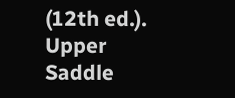(12th ed.). Upper Saddle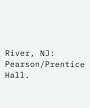River, NJ: Pearson/Prentice Hall.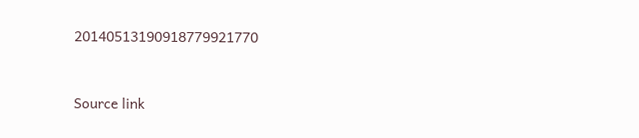20140513190918779921770


Source link